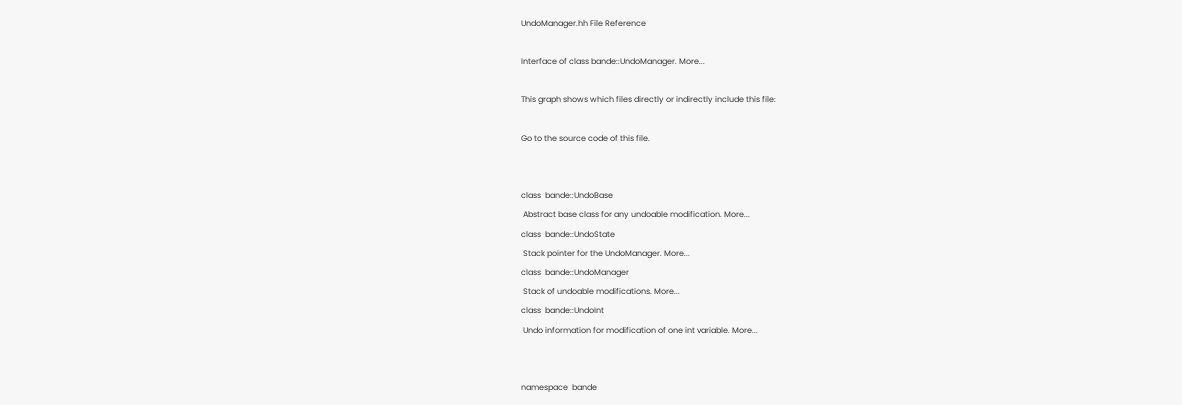UndoManager.hh File Reference

Interface of class bande::UndoManager. More...

This graph shows which files directly or indirectly include this file:

Go to the source code of this file.


class  bande::UndoBase
 Abstract base class for any undoable modification. More...
class  bande::UndoState
 Stack pointer for the UndoManager. More...
class  bande::UndoManager
 Stack of undoable modifications. More...
class  bande::UndoInt
 Undo information for modification of one int variable. More...


namespace  bande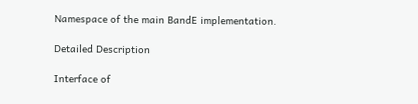Namespace of the main BandE implementation.

Detailed Description

Interface of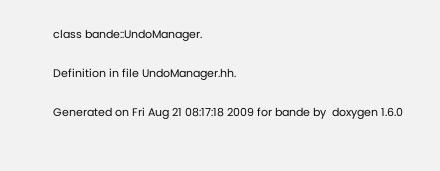class bande::UndoManager.

Definition in file UndoManager.hh.

Generated on Fri Aug 21 08:17:18 2009 for bande by  doxygen 1.6.0